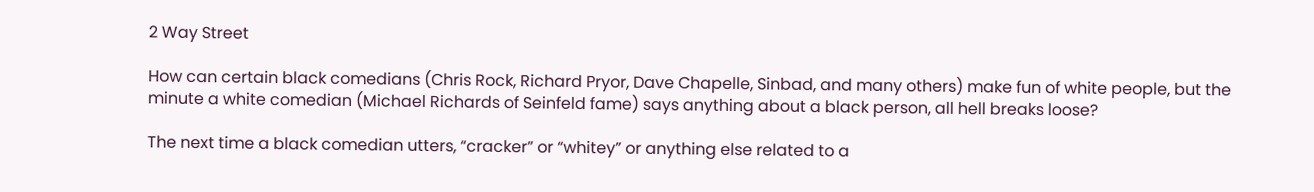2 Way Street

How can certain black comedians (Chris Rock, Richard Pryor, Dave Chapelle, Sinbad, and many others) make fun of white people, but the minute a white comedian (Michael Richards of Seinfeld fame) says anything about a black person, all hell breaks loose?

The next time a black comedian utters, “cracker” or “whitey” or anything else related to a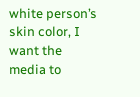white person’s skin color, I want the media to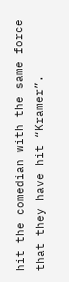hit the comedian with the same force that they have hit “Kramer”.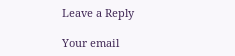Leave a Reply

Your email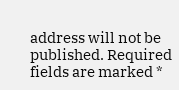address will not be published. Required fields are marked *